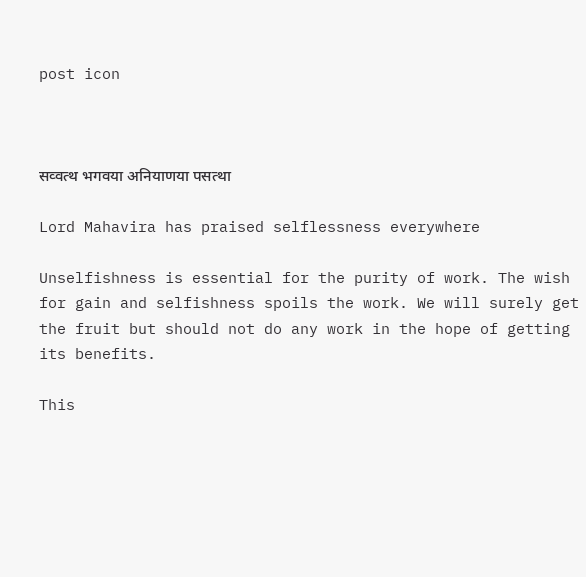post icon



सव्वत्थ भगवया अनियाणया पसत्था

Lord Mahavira has praised selflessness everywhere

Unselfishness is essential for the purity of work. The wish for gain and selfishness spoils the work. We will surely get the fruit but should not do any work in the hope of getting its benefits.

This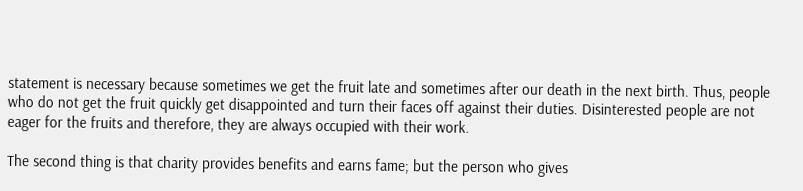statement is necessary because sometimes we get the fruit late and sometimes after our death in the next birth. Thus, people who do not get the fruit quickly get disappointed and turn their faces off against their duties. Disinterested people are not eager for the fruits and therefore, they are always occupied with their work.

The second thing is that charity provides benefits and earns fame; but the person who gives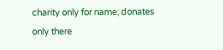charity only for name; donates only there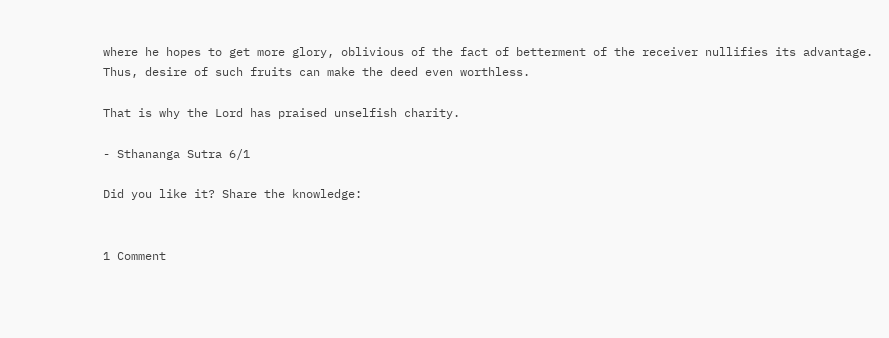where he hopes to get more glory, oblivious of the fact of betterment of the receiver nullifies its advantage. Thus, desire of such fruits can make the deed even worthless.

That is why the Lord has praised unselfish charity.

- Sthananga Sutra 6/1

Did you like it? Share the knowledge:


1 Comment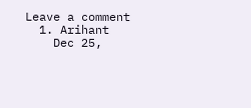Leave a comment
  1. Arihant
    Dec 25,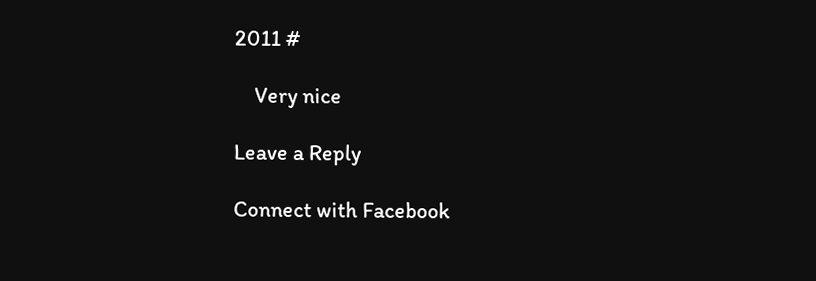2011 #

    Very nice

Leave a Reply

Connect with Facebook